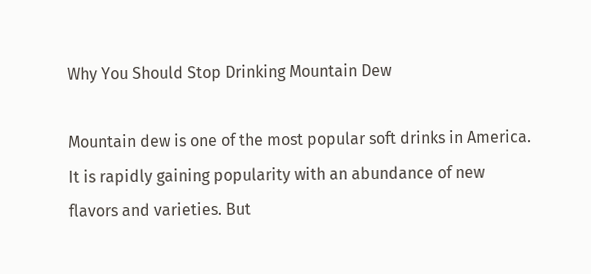Why You Should Stop Drinking Mountain Dew

Mountain dew is one of the most popular soft drinks in America. It is rapidly gaining popularity with an abundance of new flavors and varieties. But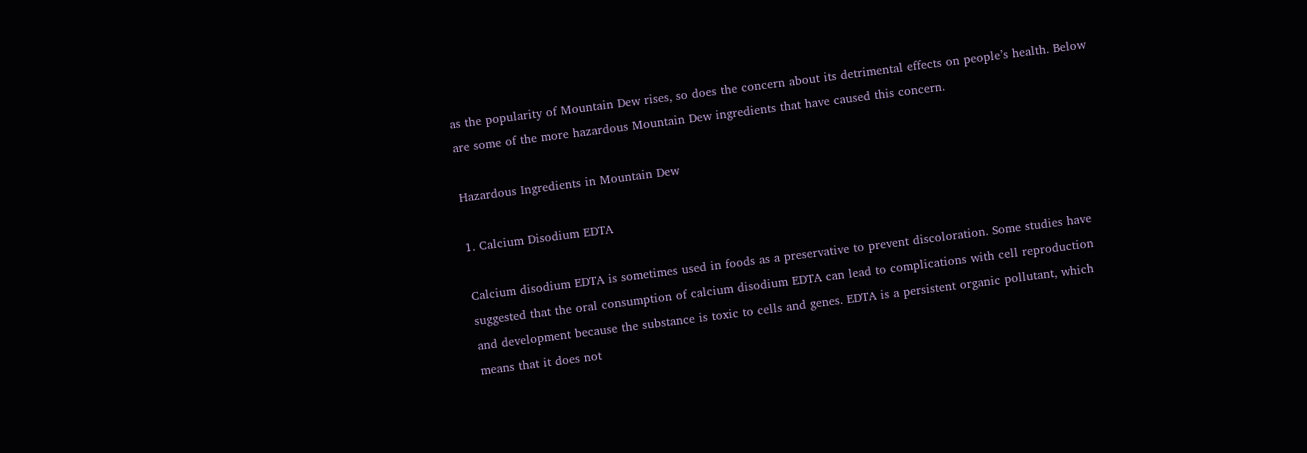as the popularity of Mountain Dew rises, so does the concern about its detrimental effects on people’s health. Below are some of the more hazardous Mountain Dew ingredients that have caused this concern.

Hazardous Ingredients in Mountain Dew

1. Calcium Disodium EDTA

Calcium disodium EDTA is sometimes used in foods as a preservative to prevent discoloration. Some studies have suggested that the oral consumption of calcium disodium EDTA can lead to complications with cell reproduction and development because the substance is toxic to cells and genes. EDTA is a persistent organic pollutant, which means that it does not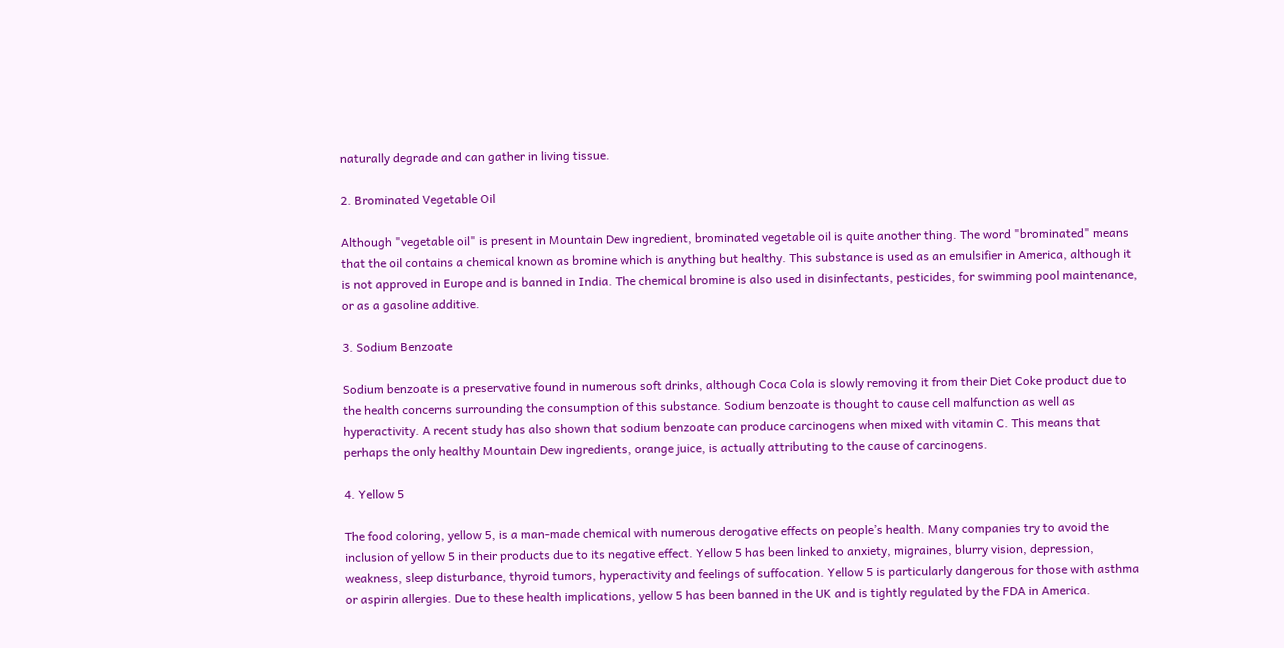naturally degrade and can gather in living tissue.

2. Brominated Vegetable Oil

Although "vegetable oil" is present in Mountain Dew ingredient, brominated vegetable oil is quite another thing. The word "brominated" means that the oil contains a chemical known as bromine which is anything but healthy. This substance is used as an emulsifier in America, although it is not approved in Europe and is banned in India. The chemical bromine is also used in disinfectants, pesticides, for swimming pool maintenance, or as a gasoline additive.

3. Sodium Benzoate

Sodium benzoate is a preservative found in numerous soft drinks, although Coca Cola is slowly removing it from their Diet Coke product due to the health concerns surrounding the consumption of this substance. Sodium benzoate is thought to cause cell malfunction as well as hyperactivity. A recent study has also shown that sodium benzoate can produce carcinogens when mixed with vitamin C. This means that perhaps the only healthy Mountain Dew ingredients, orange juice, is actually attributing to the cause of carcinogens.

4. Yellow 5

The food coloring, yellow 5, is a man-made chemical with numerous derogative effects on people’s health. Many companies try to avoid the inclusion of yellow 5 in their products due to its negative effect. Yellow 5 has been linked to anxiety, migraines, blurry vision, depression, weakness, sleep disturbance, thyroid tumors, hyperactivity and feelings of suffocation. Yellow 5 is particularly dangerous for those with asthma or aspirin allergies. Due to these health implications, yellow 5 has been banned in the UK and is tightly regulated by the FDA in America.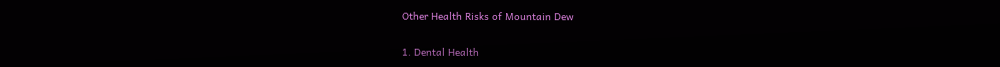Other Health Risks of Mountain Dew

1. Dental Health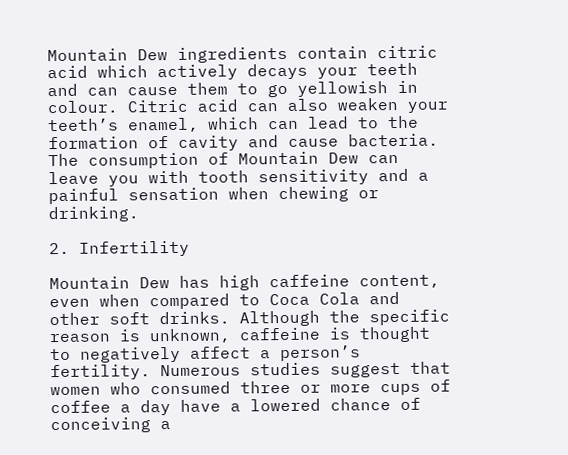Mountain Dew ingredients contain citric acid which actively decays your teeth and can cause them to go yellowish in colour. Citric acid can also weaken your teeth’s enamel, which can lead to the formation of cavity and cause bacteria. The consumption of Mountain Dew can leave you with tooth sensitivity and a painful sensation when chewing or drinking.

2. Infertility

Mountain Dew has high caffeine content, even when compared to Coca Cola and other soft drinks. Although the specific reason is unknown, caffeine is thought to negatively affect a person’s fertility. Numerous studies suggest that women who consumed three or more cups of coffee a day have a lowered chance of conceiving a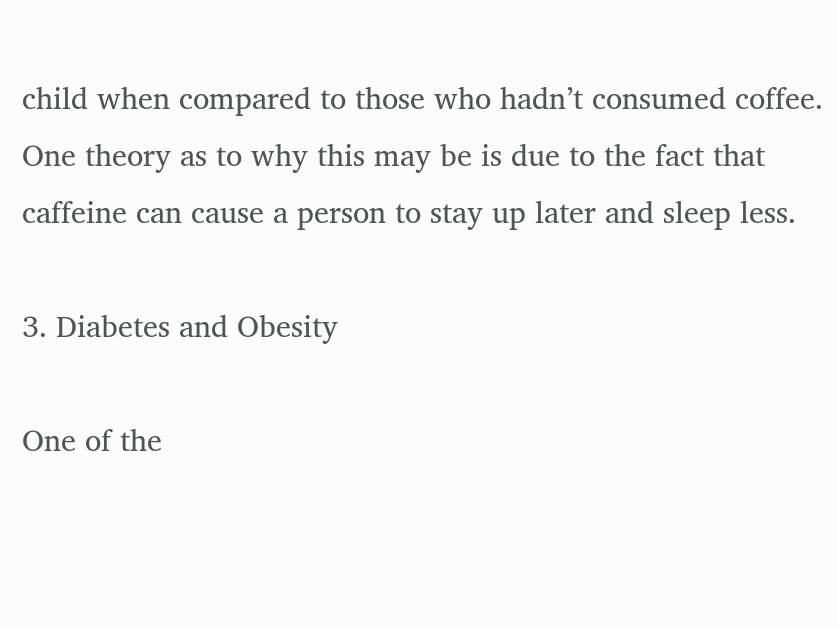child when compared to those who hadn’t consumed coffee. One theory as to why this may be is due to the fact that caffeine can cause a person to stay up later and sleep less.

3. Diabetes and Obesity

One of the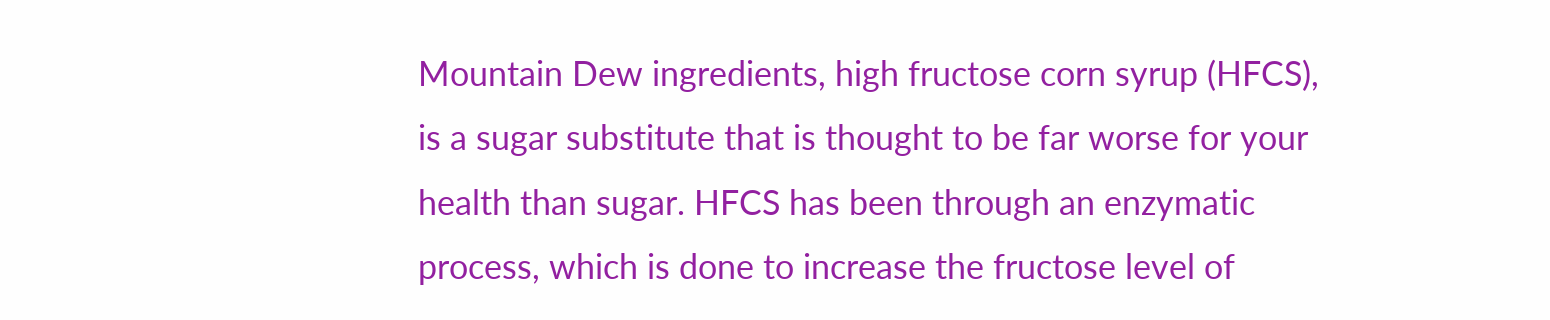Mountain Dew ingredients, high fructose corn syrup (HFCS), is a sugar substitute that is thought to be far worse for your health than sugar. HFCS has been through an enzymatic process, which is done to increase the fructose level of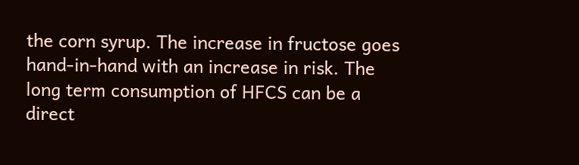the corn syrup. The increase in fructose goes hand-in-hand with an increase in risk. The long term consumption of HFCS can be a direct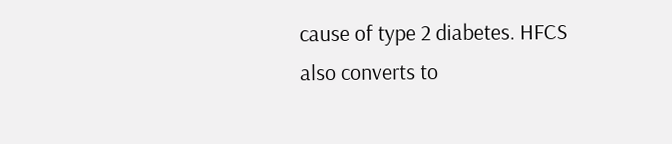cause of type 2 diabetes. HFCS also converts to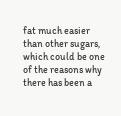fat much easier than other sugars, which could be one of the reasons why there has been a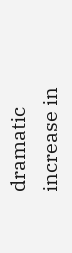dramatic increase in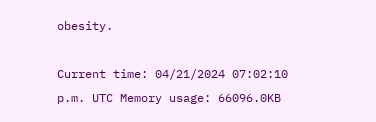obesity.

Current time: 04/21/2024 07:02:10 p.m. UTC Memory usage: 66096.0KB